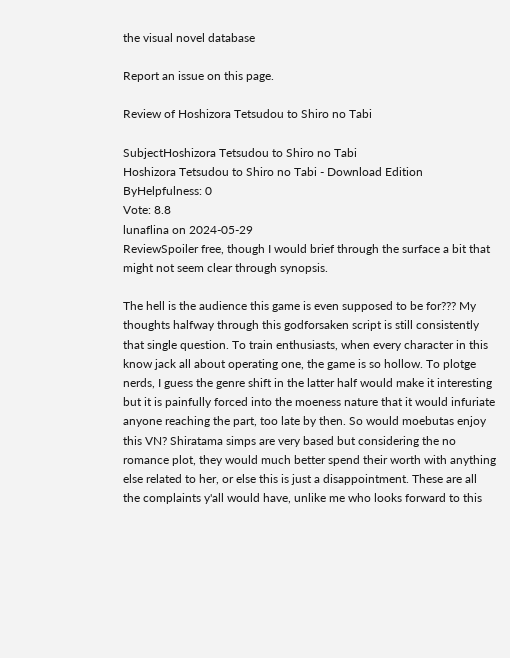the visual novel database

Report an issue on this page.

Review of Hoshizora Tetsudou to Shiro no Tabi

SubjectHoshizora Tetsudou to Shiro no Tabi
Hoshizora Tetsudou to Shiro no Tabi - Download Edition
ByHelpfulness: 0
Vote: 8.8
lunaflina on 2024-05-29
ReviewSpoiler free, though I would brief through the surface a bit that might not seem clear through synopsis.

The hell is the audience this game is even supposed to be for??? My thoughts halfway through this godforsaken script is still consistently that single question. To train enthusiasts, when every character in this know jack all about operating one, the game is so hollow. To plotge nerds, I guess the genre shift in the latter half would make it interesting but it is painfully forced into the moeness nature that it would infuriate anyone reaching the part, too late by then. So would moebutas enjoy this VN? Shiratama simps are very based but considering the no romance plot, they would much better spend their worth with anything else related to her, or else this is just a disappointment. These are all the complaints y'all would have, unlike me who looks forward to this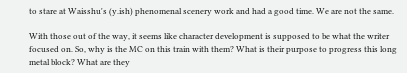to stare at Waisshu's (y.ish) phenomenal scenery work and had a good time. We are not the same.

With those out of the way, it seems like character development is supposed to be what the writer focused on. So, why is the MC on this train with them? What is their purpose to progress this long metal block? What are they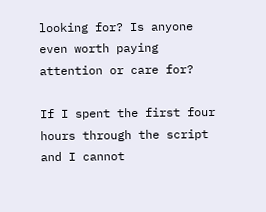looking for? Is anyone even worth paying attention or care for?

If I spent the first four hours through the script and I cannot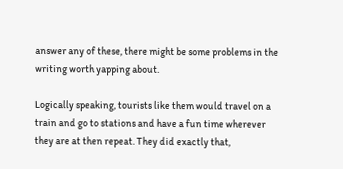answer any of these, there might be some problems in the writing worth yapping about.

Logically speaking, tourists like them would travel on a train and go to stations and have a fun time wherever they are at then repeat. They did exactly that,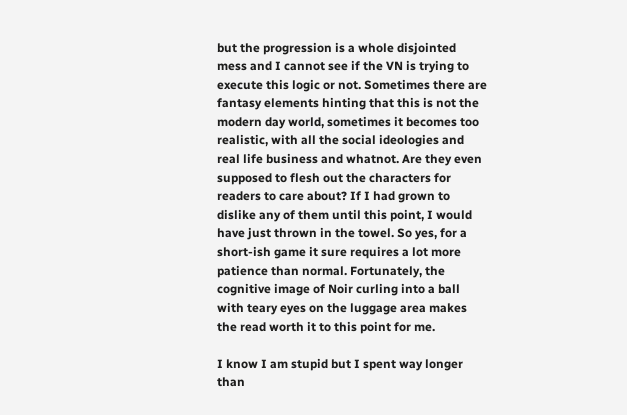but the progression is a whole disjointed mess and I cannot see if the VN is trying to execute this logic or not. Sometimes there are fantasy elements hinting that this is not the modern day world, sometimes it becomes too realistic, with all the social ideologies and real life business and whatnot. Are they even supposed to flesh out the characters for readers to care about? If I had grown to dislike any of them until this point, I would have just thrown in the towel. So yes, for a short-ish game it sure requires a lot more patience than normal. Fortunately, the cognitive image of Noir curling into a ball with teary eyes on the luggage area makes the read worth it to this point for me.

I know I am stupid but I spent way longer than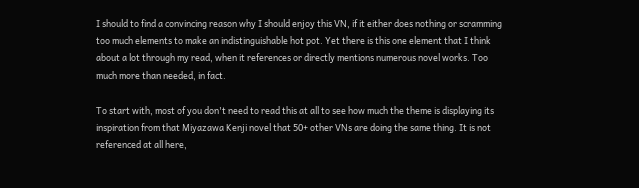I should to find a convincing reason why I should enjoy this VN, if it either does nothing or scramming too much elements to make an indistinguishable hot pot. Yet there is this one element that I think about a lot through my read, when it references or directly mentions numerous novel works. Too much more than needed, in fact.

To start with, most of you don't need to read this at all to see how much the theme is displaying its inspiration from that Miyazawa Kenji novel that 50+ other VNs are doing the same thing. It is not referenced at all here,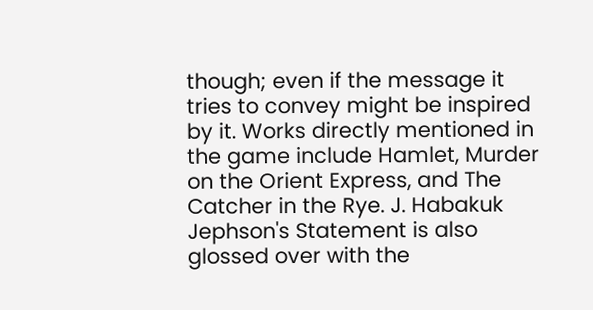though; even if the message it tries to convey might be inspired by it. Works directly mentioned in the game include Hamlet, Murder on the Orient Express, and The Catcher in the Rye. J. Habakuk Jephson's Statement is also glossed over with the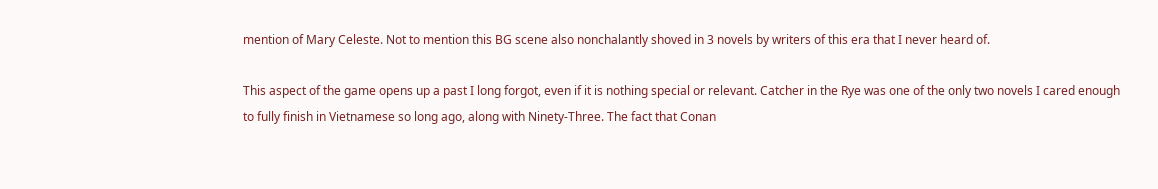mention of Mary Celeste. Not to mention this BG scene also nonchalantly shoved in 3 novels by writers of this era that I never heard of.

This aspect of the game opens up a past I long forgot, even if it is nothing special or relevant. Catcher in the Rye was one of the only two novels I cared enough to fully finish in Vietnamese so long ago, along with Ninety-Three. The fact that Conan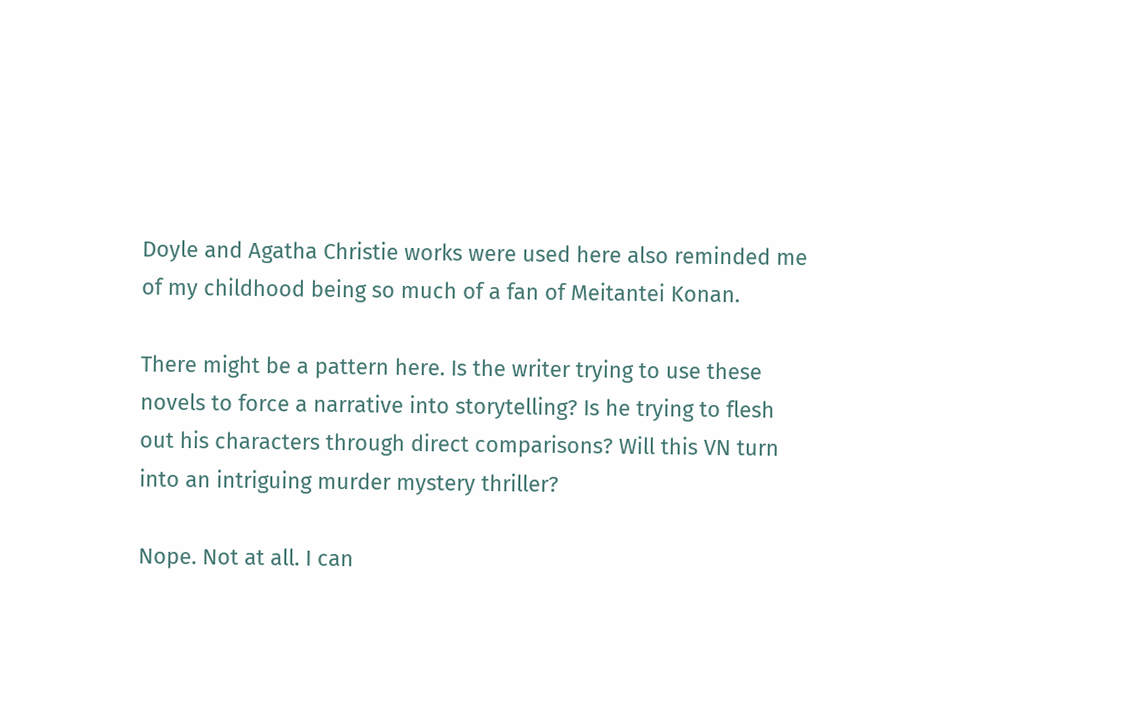Doyle and Agatha Christie works were used here also reminded me of my childhood being so much of a fan of Meitantei Konan.

There might be a pattern here. Is the writer trying to use these novels to force a narrative into storytelling? Is he trying to flesh out his characters through direct comparisons? Will this VN turn into an intriguing murder mystery thriller?

Nope. Not at all. I can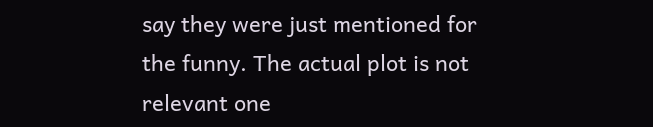say they were just mentioned for the funny. The actual plot is not relevant one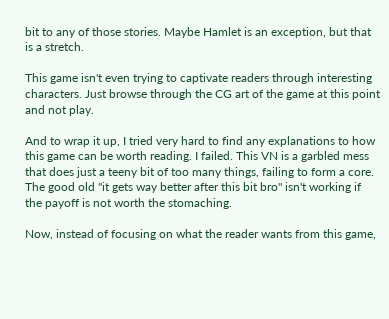bit to any of those stories. Maybe Hamlet is an exception, but that is a stretch.

This game isn't even trying to captivate readers through interesting characters. Just browse through the CG art of the game at this point and not play.

And to wrap it up, I tried very hard to find any explanations to how this game can be worth reading. I failed. This VN is a garbled mess that does just a teeny bit of too many things, failing to form a core. The good old "it gets way better after this bit bro" isn't working if the payoff is not worth the stomaching.

Now, instead of focusing on what the reader wants from this game,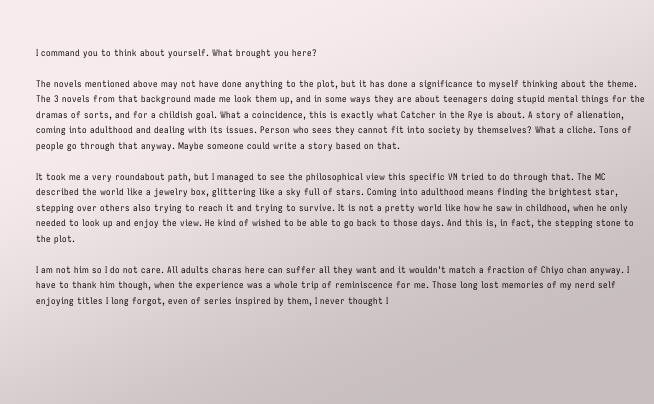I command you to think about yourself. What brought you here?

The novels mentioned above may not have done anything to the plot, but it has done a significance to myself thinking about the theme. The 3 novels from that background made me look them up, and in some ways they are about teenagers doing stupid mental things for the dramas of sorts, and for a childish goal. What a coincidence, this is exactly what Catcher in the Rye is about. A story of alienation, coming into adulthood and dealing with its issues. Person who sees they cannot fit into society by themselves? What a cliche. Tons of people go through that anyway. Maybe someone could write a story based on that.

It took me a very roundabout path, but I managed to see the philosophical view this specific VN tried to do through that. The MC described the world like a jewelry box, glittering like a sky full of stars. Coming into adulthood means finding the brightest star, stepping over others also trying to reach it and trying to survive. It is not a pretty world like how he saw in childhood, when he only needed to look up and enjoy the view. He kind of wished to be able to go back to those days. And this is, in fact, the stepping stone to the plot.

I am not him so I do not care. All adults charas here can suffer all they want and it wouldn't match a fraction of Chiyo chan anyway. I have to thank him though, when the experience was a whole trip of reminiscence for me. Those long lost memories of my nerd self enjoying titles I long forgot, even of series inspired by them, I never thought I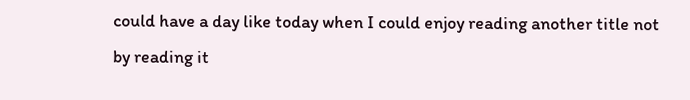could have a day like today when I could enjoy reading another title not by reading it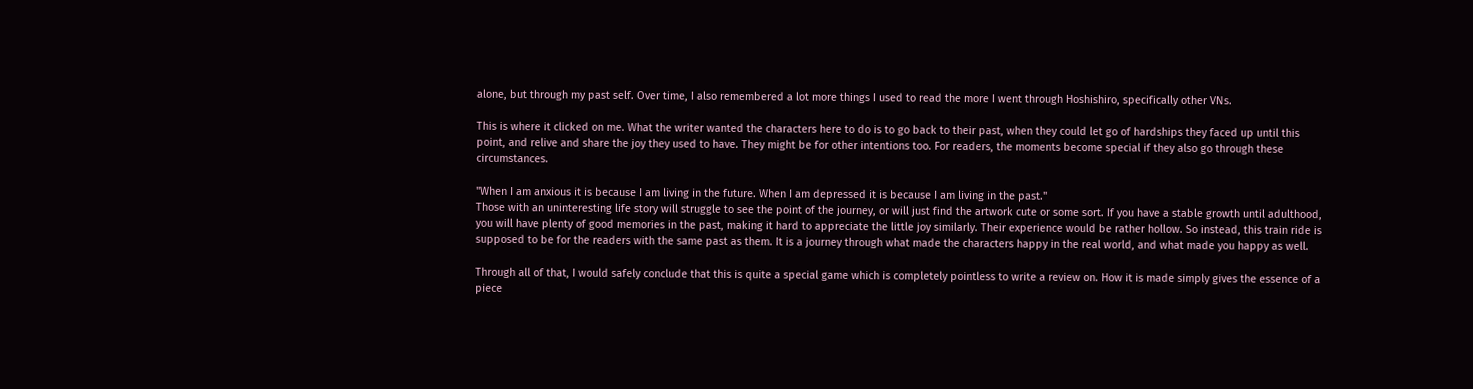alone, but through my past self. Over time, I also remembered a lot more things I used to read the more I went through Hoshishiro, specifically other VNs.

This is where it clicked on me. What the writer wanted the characters here to do is to go back to their past, when they could let go of hardships they faced up until this point, and relive and share the joy they used to have. They might be for other intentions too. For readers, the moments become special if they also go through these circumstances.

"When I am anxious it is because I am living in the future. When I am depressed it is because I am living in the past."
Those with an uninteresting life story will struggle to see the point of the journey, or will just find the artwork cute or some sort. If you have a stable growth until adulthood, you will have plenty of good memories in the past, making it hard to appreciate the little joy similarly. Their experience would be rather hollow. So instead, this train ride is supposed to be for the readers with the same past as them. It is a journey through what made the characters happy in the real world, and what made you happy as well.

Through all of that, I would safely conclude that this is quite a special game which is completely pointless to write a review on. How it is made simply gives the essence of a piece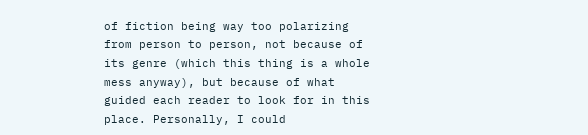of fiction being way too polarizing from person to person, not because of its genre (which this thing is a whole mess anyway), but because of what guided each reader to look for in this place. Personally, I could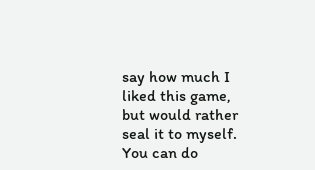say how much I liked this game, but would rather seal it to myself. You can do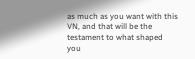as much as you want with this VN, and that will be the testament to what shaped you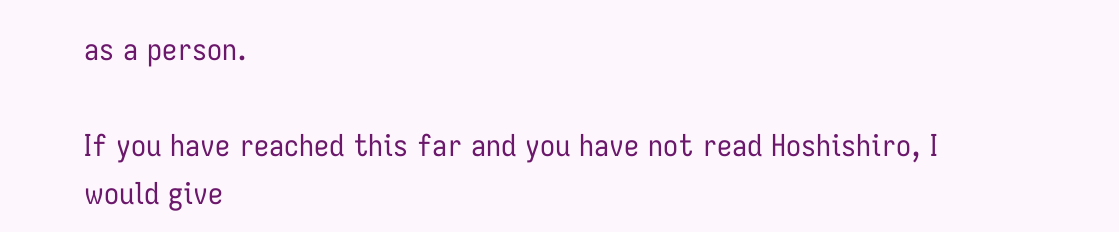as a person.

If you have reached this far and you have not read Hoshishiro, I would give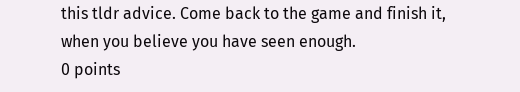this tldr advice. Come back to the game and finish it, when you believe you have seen enough.
0 points